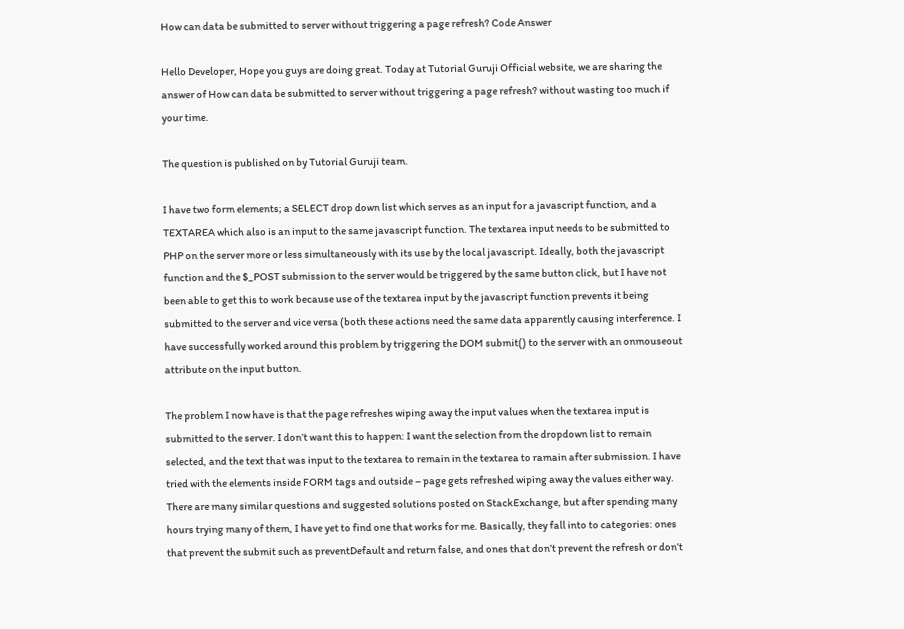How can data be submitted to server without triggering a page refresh? Code Answer

Hello Developer, Hope you guys are doing great. Today at Tutorial Guruji Official website, we are sharing the answer of How can data be submitted to server without triggering a page refresh? without wasting too much if your time.

The question is published on by Tutorial Guruji team.

I have two form elements; a SELECT drop down list which serves as an input for a javascript function, and a TEXTAREA which also is an input to the same javascript function. The textarea input needs to be submitted to PHP on the server more or less simultaneously with its use by the local javascript. Ideally, both the javascript function and the $_POST submission to the server would be triggered by the same button click, but I have not been able to get this to work because use of the textarea input by the javascript function prevents it being submitted to the server and vice versa (both these actions need the same data apparently causing interference. I have successfully worked around this problem by triggering the DOM submit() to the server with an onmouseout attribute on the input button.

The problem I now have is that the page refreshes wiping away the input values when the textarea input is submitted to the server. I don’t want this to happen: I want the selection from the dropdown list to remain selected, and the text that was input to the textarea to remain in the textarea to ramain after submission. I have tried with the elements inside FORM tags and outside – page gets refreshed wiping away the values either way. There are many similar questions and suggested solutions posted on StackExchange, but after spending many hours trying many of them, I have yet to find one that works for me. Basically, they fall into to categories: ones that prevent the submit such as preventDefault and return false, and ones that don’t prevent the refresh or don’t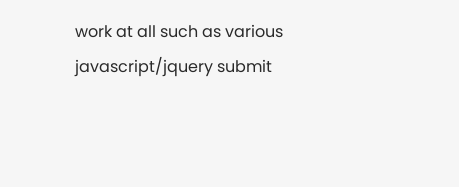work at all such as various javascript/jquery submit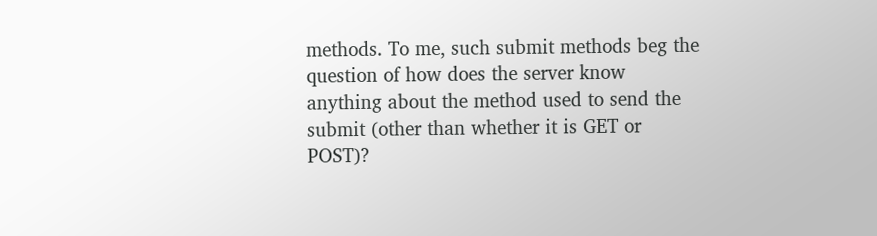methods. To me, such submit methods beg the question of how does the server know anything about the method used to send the submit (other than whether it is GET or POST)?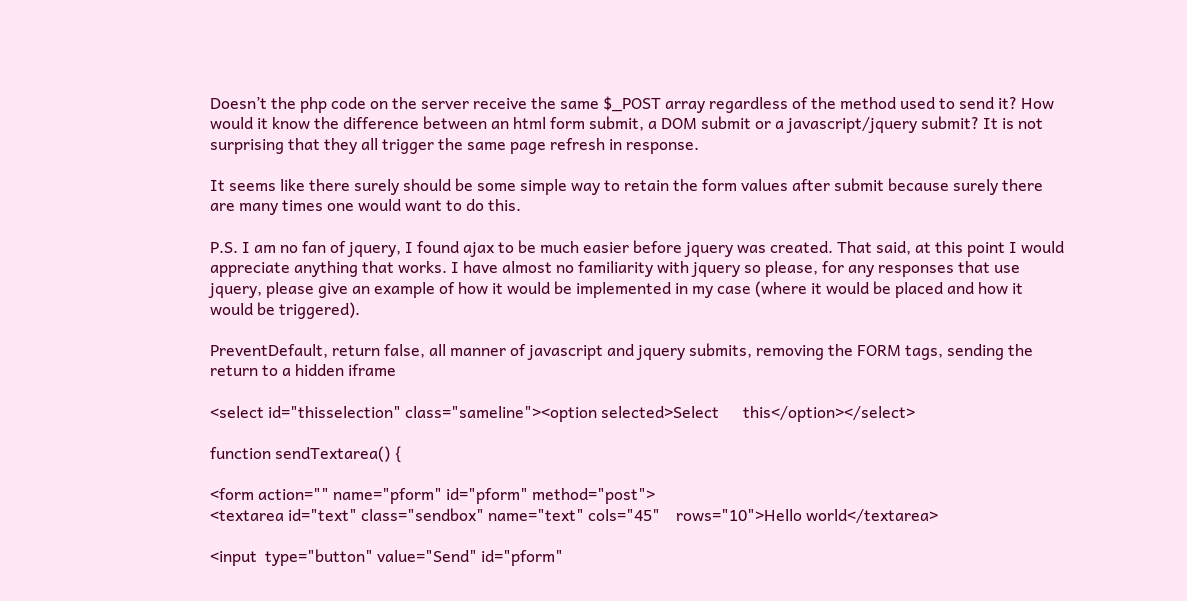Doesn’t the php code on the server receive the same $_POST array regardless of the method used to send it? How would it know the difference between an html form submit, a DOM submit or a javascript/jquery submit? It is not surprising that they all trigger the same page refresh in response.

It seems like there surely should be some simple way to retain the form values after submit because surely there are many times one would want to do this.

P.S. I am no fan of jquery, I found ajax to be much easier before jquery was created. That said, at this point I would appreciate anything that works. I have almost no familiarity with jquery so please, for any responses that use jquery, please give an example of how it would be implemented in my case (where it would be placed and how it would be triggered).

PreventDefault, return false, all manner of javascript and jquery submits, removing the FORM tags, sending the return to a hidden iframe

<select id="thisselection" class="sameline"><option selected>Select      this</option></select>

function sendTextarea() {

<form action="" name="pform" id="pform" method="post">
<textarea id="text" class="sendbox" name="text" cols="45"    rows="10">Hello world</textarea>

<input  type="button" value="Send" id="pform"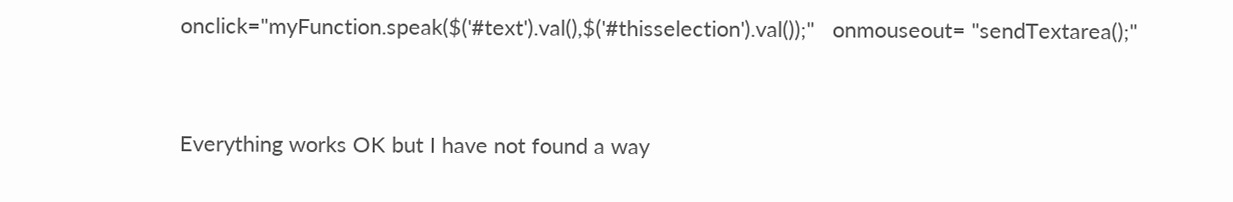onclick="myFunction.speak($('#text').val(),$('#thisselection').val());"   onmouseout= "sendTextarea();"


Everything works OK but I have not found a way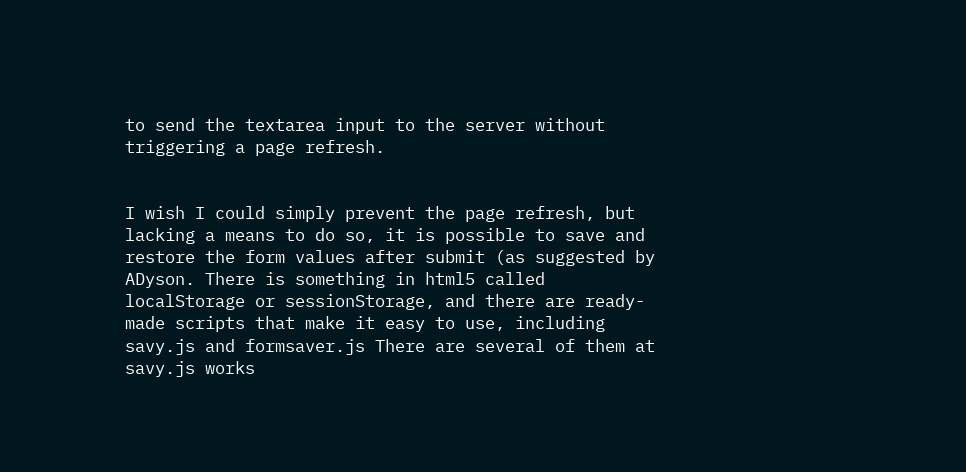to send the textarea input to the server without triggering a page refresh.


I wish I could simply prevent the page refresh, but lacking a means to do so, it is possible to save and restore the form values after submit (as suggested by ADyson. There is something in html5 called localStorage or sessionStorage, and there are ready-made scripts that make it easy to use, including savy.js and formsaver.js There are several of them at savy.js works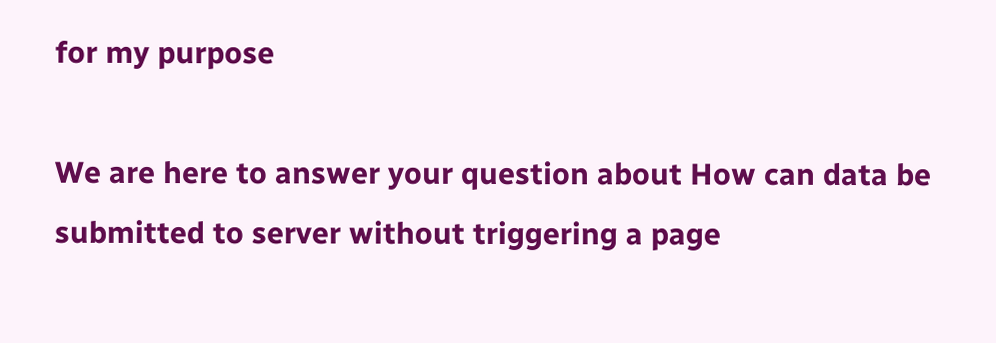for my purpose

We are here to answer your question about How can data be submitted to server without triggering a page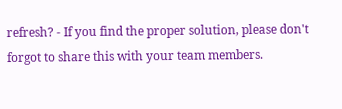refresh? - If you find the proper solution, please don't forgot to share this with your team members.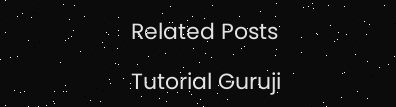Related Posts

Tutorial Guruji